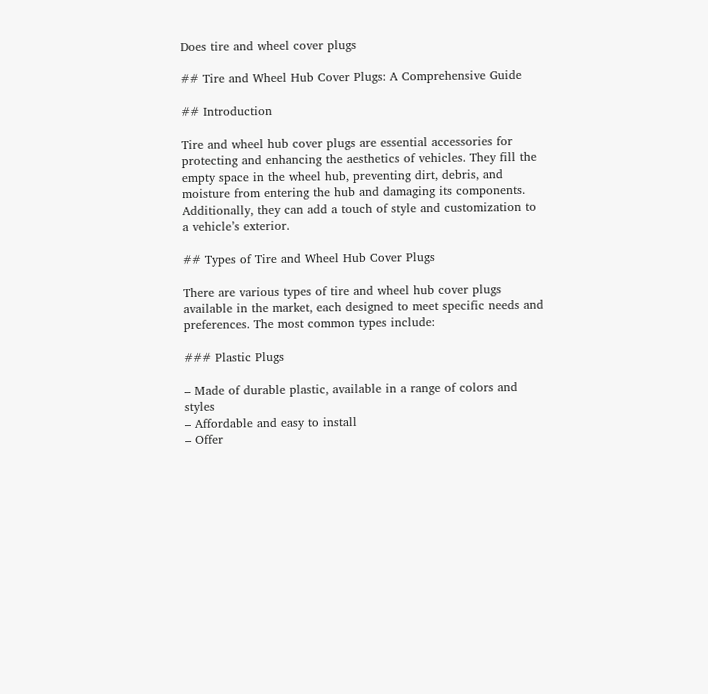Does tire and wheel cover plugs

## Tire and Wheel Hub Cover Plugs: A Comprehensive Guide

## Introduction

Tire and wheel hub cover plugs are essential accessories for protecting and enhancing the aesthetics of vehicles. They fill the empty space in the wheel hub, preventing dirt, debris, and moisture from entering the hub and damaging its components. Additionally, they can add a touch of style and customization to a vehicle’s exterior.

## Types of Tire and Wheel Hub Cover Plugs

There are various types of tire and wheel hub cover plugs available in the market, each designed to meet specific needs and preferences. The most common types include:

### Plastic Plugs

– Made of durable plastic, available in a range of colors and styles
– Affordable and easy to install
– Offer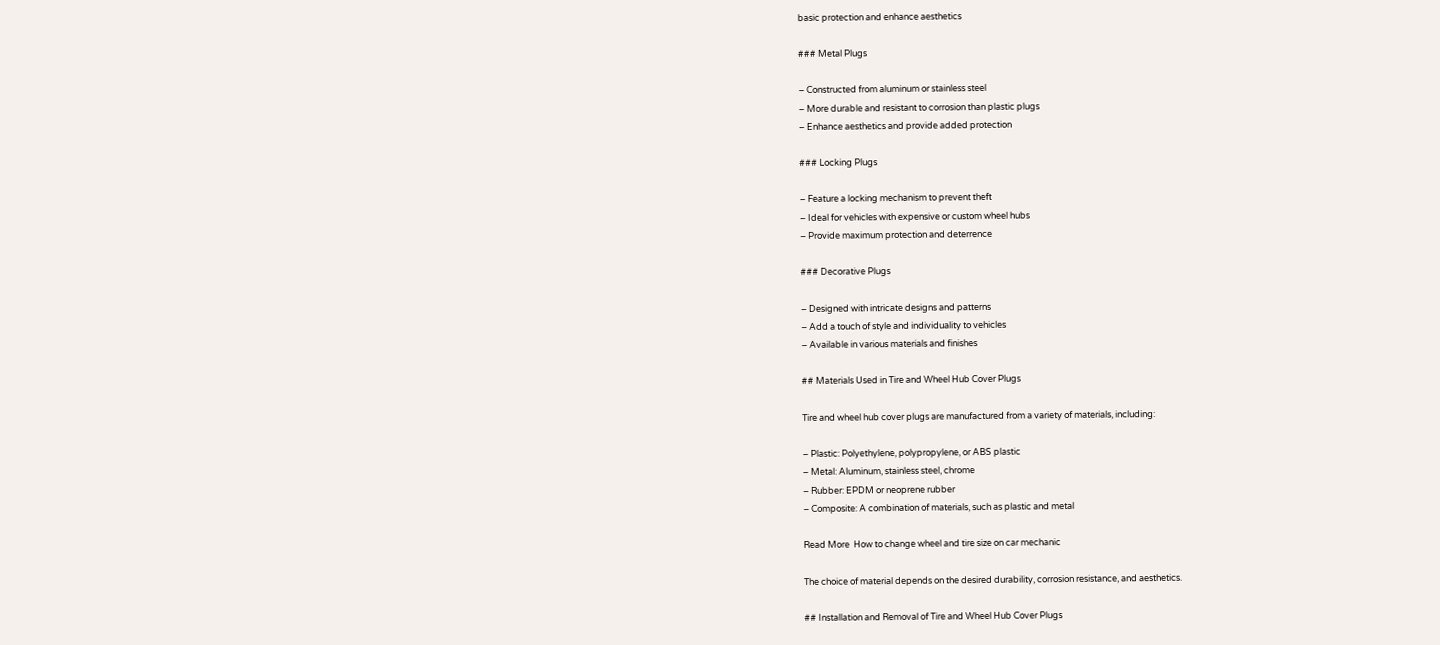basic protection and enhance aesthetics

### Metal Plugs

– Constructed from aluminum or stainless steel
– More durable and resistant to corrosion than plastic plugs
– Enhance aesthetics and provide added protection

### Locking Plugs

– Feature a locking mechanism to prevent theft
– Ideal for vehicles with expensive or custom wheel hubs
– Provide maximum protection and deterrence

### Decorative Plugs

– Designed with intricate designs and patterns
– Add a touch of style and individuality to vehicles
– Available in various materials and finishes

## Materials Used in Tire and Wheel Hub Cover Plugs

Tire and wheel hub cover plugs are manufactured from a variety of materials, including:

– Plastic: Polyethylene, polypropylene, or ABS plastic
– Metal: Aluminum, stainless steel, chrome
– Rubber: EPDM or neoprene rubber
– Composite: A combination of materials, such as plastic and metal

Read More  How to change wheel and tire size on car mechanic

The choice of material depends on the desired durability, corrosion resistance, and aesthetics.

## Installation and Removal of Tire and Wheel Hub Cover Plugs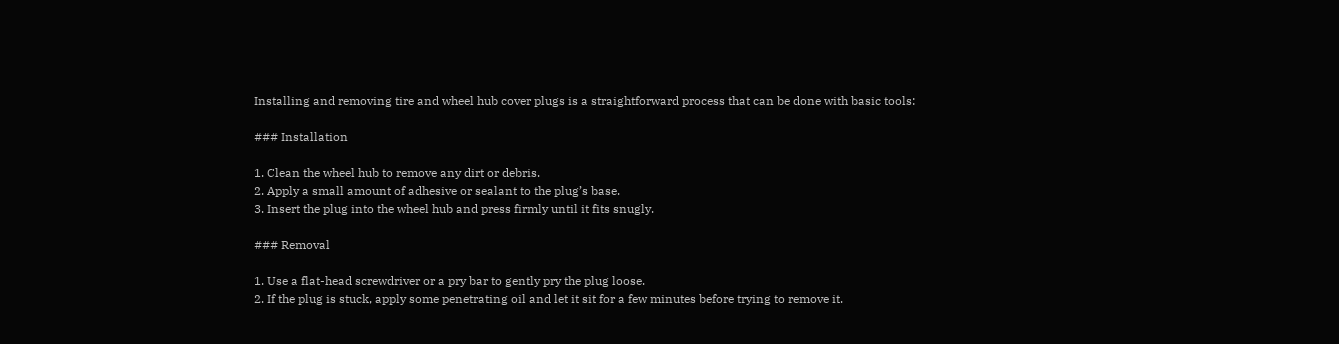Installing and removing tire and wheel hub cover plugs is a straightforward process that can be done with basic tools:

### Installation

1. Clean the wheel hub to remove any dirt or debris.
2. Apply a small amount of adhesive or sealant to the plug’s base.
3. Insert the plug into the wheel hub and press firmly until it fits snugly.

### Removal

1. Use a flat-head screwdriver or a pry bar to gently pry the plug loose.
2. If the plug is stuck, apply some penetrating oil and let it sit for a few minutes before trying to remove it.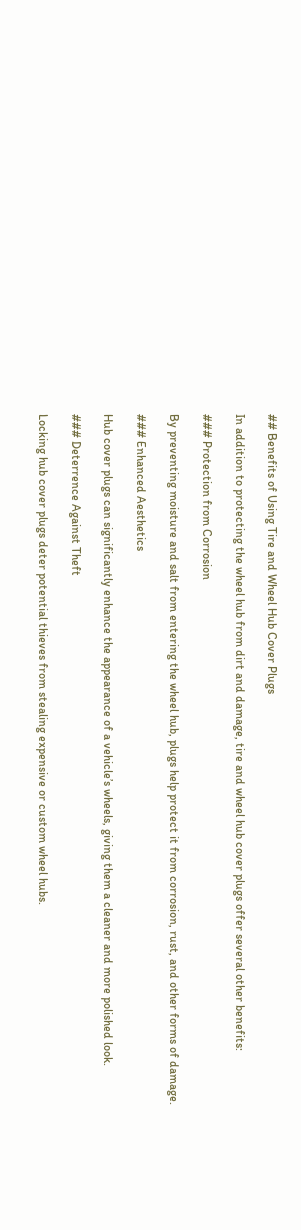## Benefits of Using Tire and Wheel Hub Cover Plugs

In addition to protecting the wheel hub from dirt and damage, tire and wheel hub cover plugs offer several other benefits:

### Protection from Corrosion

By preventing moisture and salt from entering the wheel hub, plugs help protect it from corrosion, rust, and other forms of damage.

### Enhanced Aesthetics

Hub cover plugs can significantly enhance the appearance of a vehicle’s wheels, giving them a cleaner and more polished look.

### Deterrence Against Theft

Locking hub cover plugs deter potential thieves from stealing expensive or custom wheel hubs.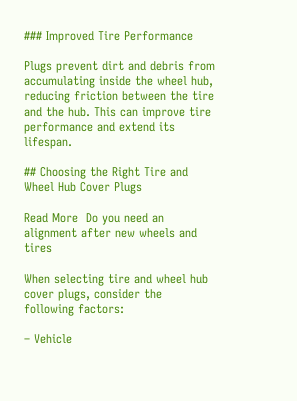### Improved Tire Performance

Plugs prevent dirt and debris from accumulating inside the wheel hub, reducing friction between the tire and the hub. This can improve tire performance and extend its lifespan.

## Choosing the Right Tire and Wheel Hub Cover Plugs

Read More  Do you need an alignment after new wheels and tires

When selecting tire and wheel hub cover plugs, consider the following factors:

– Vehicle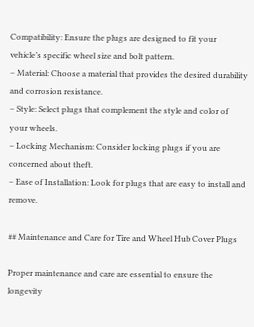Compatibility: Ensure the plugs are designed to fit your vehicle’s specific wheel size and bolt pattern.
– Material: Choose a material that provides the desired durability and corrosion resistance.
– Style: Select plugs that complement the style and color of your wheels.
– Locking Mechanism: Consider locking plugs if you are concerned about theft.
– Ease of Installation: Look for plugs that are easy to install and remove.

## Maintenance and Care for Tire and Wheel Hub Cover Plugs

Proper maintenance and care are essential to ensure the longevity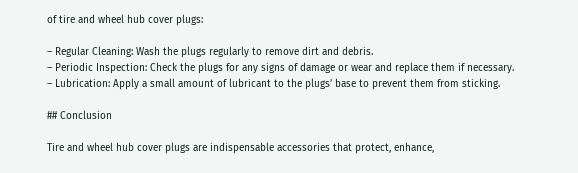of tire and wheel hub cover plugs:

– Regular Cleaning: Wash the plugs regularly to remove dirt and debris.
– Periodic Inspection: Check the plugs for any signs of damage or wear and replace them if necessary.
– Lubrication: Apply a small amount of lubricant to the plugs’ base to prevent them from sticking.

## Conclusion

Tire and wheel hub cover plugs are indispensable accessories that protect, enhance,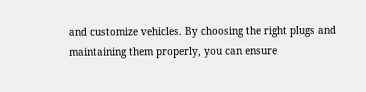and customize vehicles. By choosing the right plugs and maintaining them properly, you can ensure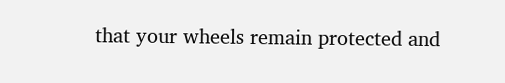that your wheels remain protected and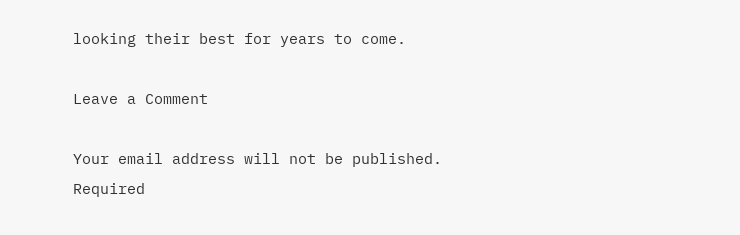looking their best for years to come.

Leave a Comment

Your email address will not be published. Required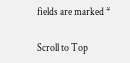fields are marked *

Scroll to Top